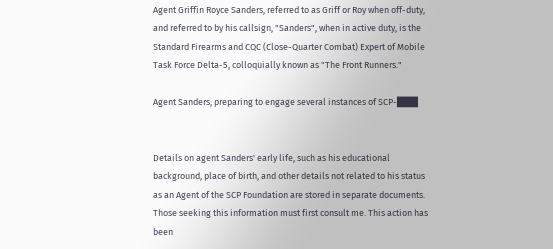Agent Griffin Royce Sanders, referred to as Griff or Roy when off-duty, and referred to by his callsign, "Sanders", when in active duty, is the Standard Firearms and CQC (Close-Quarter Combat) Expert of Mobile Task Force Delta-5, colloquially known as "The Front Runners."

Agent Sanders, preparing to engage several instances of SCP-███


Details on agent Sanders' early life, such as his educational background, place of birth, and other details not related to his status as an Agent of the SCP Foundation are stored in separate documents. Those seeking this information must first consult me. This action has been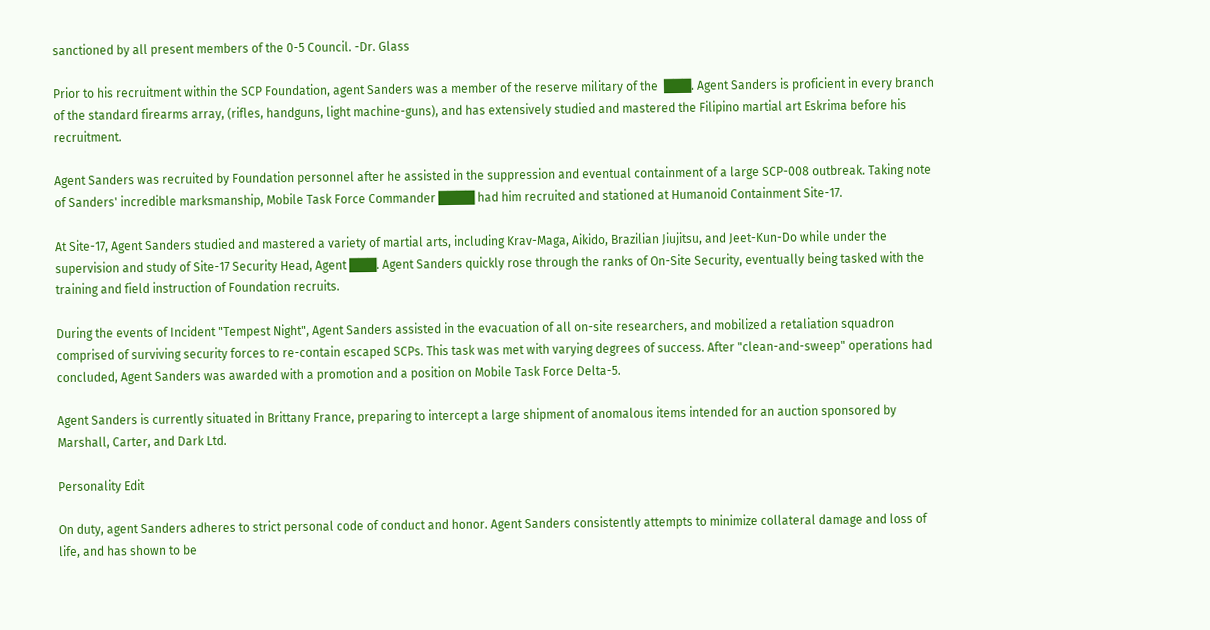sanctioned by all present members of the 0-5 Council. -Dr. Glass

Prior to his recruitment within the SCP Foundation, agent Sanders was a member of the reserve military of the  ███. Agent Sanders is proficient in every branch of the standard firearms array, (rifles, handguns, light machine-guns), and has extensively studied and mastered the Filipino martial art Eskrima before his recruitment.

Agent Sanders was recruited by Foundation personnel after he assisted in the suppression and eventual containment of a large SCP-008 outbreak. Taking note of Sanders' incredible marksmanship, Mobile Task Force Commander ████ had him recruited and stationed at Humanoid Containment Site-17.

At Site-17, Agent Sanders studied and mastered a variety of martial arts, including Krav-Maga, Aikido, Brazilian Jiujitsu, and Jeet-Kun-Do while under the supervision and study of Site-17 Security Head, Agent ███. Agent Sanders quickly rose through the ranks of On-Site Security, eventually being tasked with the training and field instruction of Foundation recruits.

During the events of Incident "Tempest Night", Agent Sanders assisted in the evacuation of all on-site researchers, and mobilized a retaliation squadron comprised of surviving security forces to re-contain escaped SCPs. This task was met with varying degrees of success. After "clean-and-sweep" operations had concluded, Agent Sanders was awarded with a promotion and a position on Mobile Task Force Delta-5.

Agent Sanders is currently situated in Brittany France, preparing to intercept a large shipment of anomalous items intended for an auction sponsored by Marshall, Carter, and Dark Ltd.

Personality Edit

On duty, agent Sanders adheres to strict personal code of conduct and honor. Agent Sanders consistently attempts to minimize collateral damage and loss of life, and has shown to be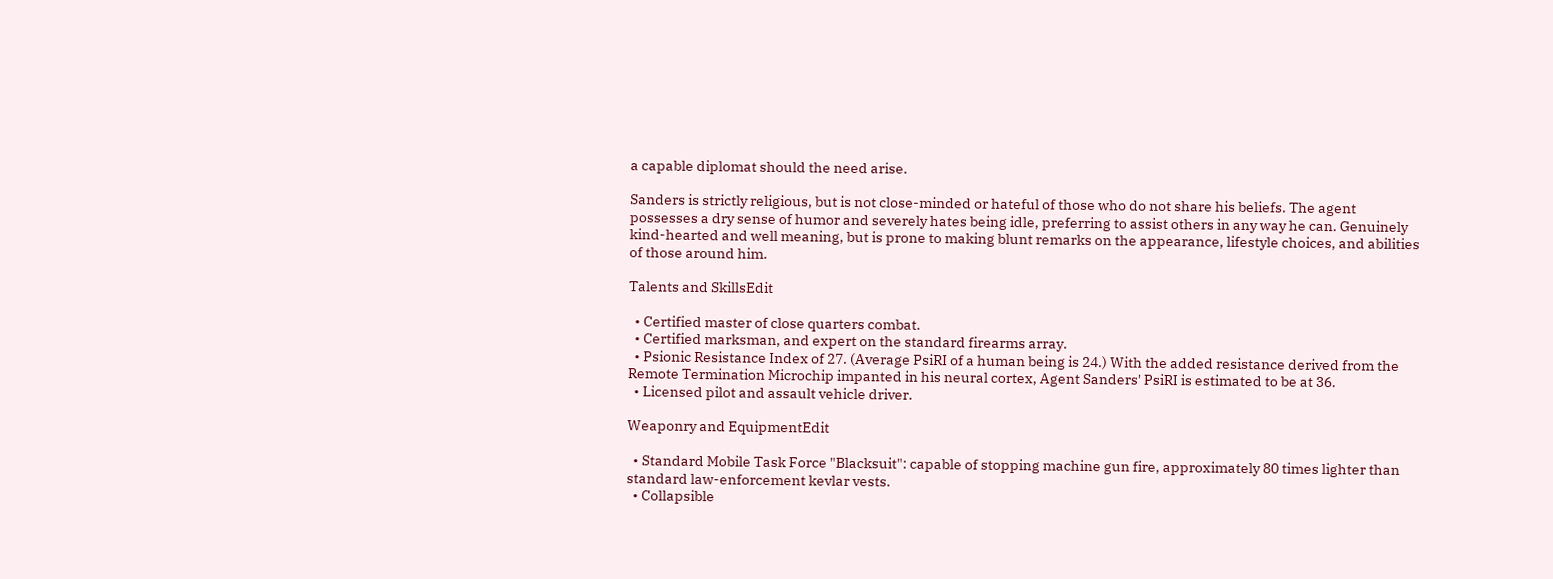a capable diplomat should the need arise.

Sanders is strictly religious, but is not close-minded or hateful of those who do not share his beliefs. The agent possesses a dry sense of humor and severely hates being idle, preferring to assist others in any way he can. Genuinely kind-hearted and well meaning, but is prone to making blunt remarks on the appearance, lifestyle choices, and abilities of those around him.

Talents and SkillsEdit

  • Certified master of close quarters combat.
  • Certified marksman, and expert on the standard firearms array.
  • Psionic Resistance Index of 27. (Average PsiRI of a human being is 24.) With the added resistance derived from the Remote Termination Microchip impanted in his neural cortex, Agent Sanders' PsiRI is estimated to be at 36.
  • Licensed pilot and assault vehicle driver.

Weaponry and EquipmentEdit

  • Standard Mobile Task Force "Blacksuit": capable of stopping machine gun fire, approximately 80 times lighter than standard law-enforcement kevlar vests.
  • Collapsible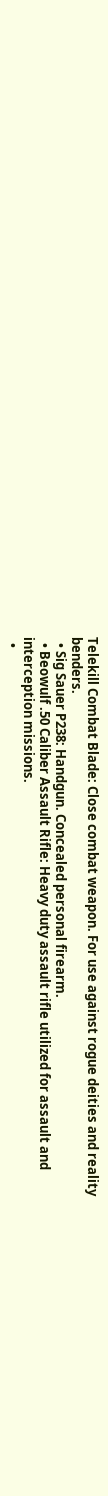Telekill Combat Blade: Close combat weapon. For use against rogue deities and reality benders.
  • Sig Sauer P238: Handgun. Concealed personal firearm.
  • Beowulf .50 Caliber Assault Rifle: Heavy duty assault rifle utilized for assault and interception missions.
  •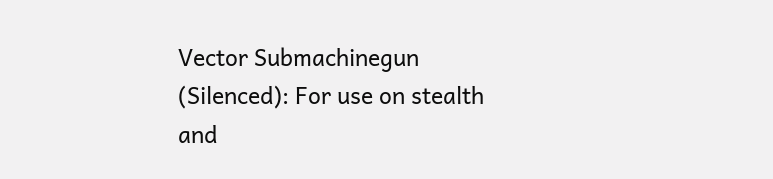Vector Submachinegun (Silenced): For use on stealth and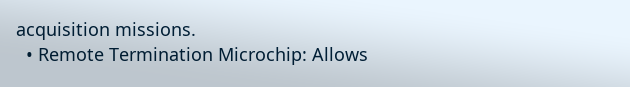acquisition missions.
  • Remote Termination Microchip: Allows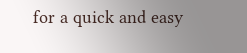for a quick and easy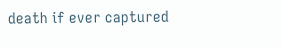death if ever captured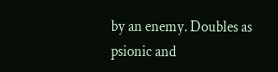by an enemy. Doubles as psionic and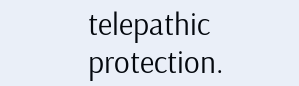telepathic protection.